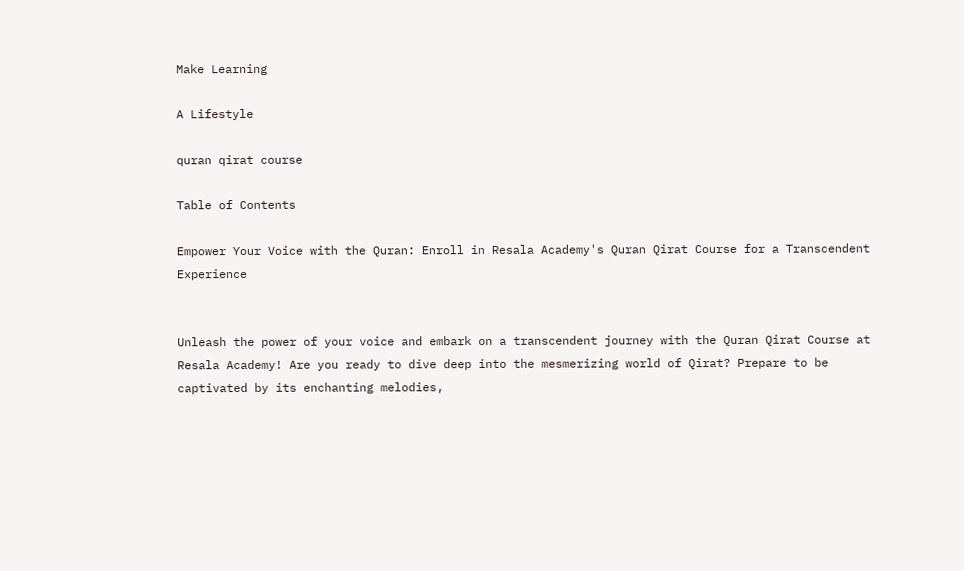Make Learning

A Lifestyle

quran qirat course

Table of Contents

Empower Your Voice with the Quran: Enroll in Resala Academy's Quran Qirat Course for a Transcendent Experience


Unleash the power of your voice and embark on a transcendent journey with the Quran Qirat Course at Resala Academy! Are you ready to dive deep into the mesmerizing world of Qirat? Prepare to be captivated by its enchanting melodies,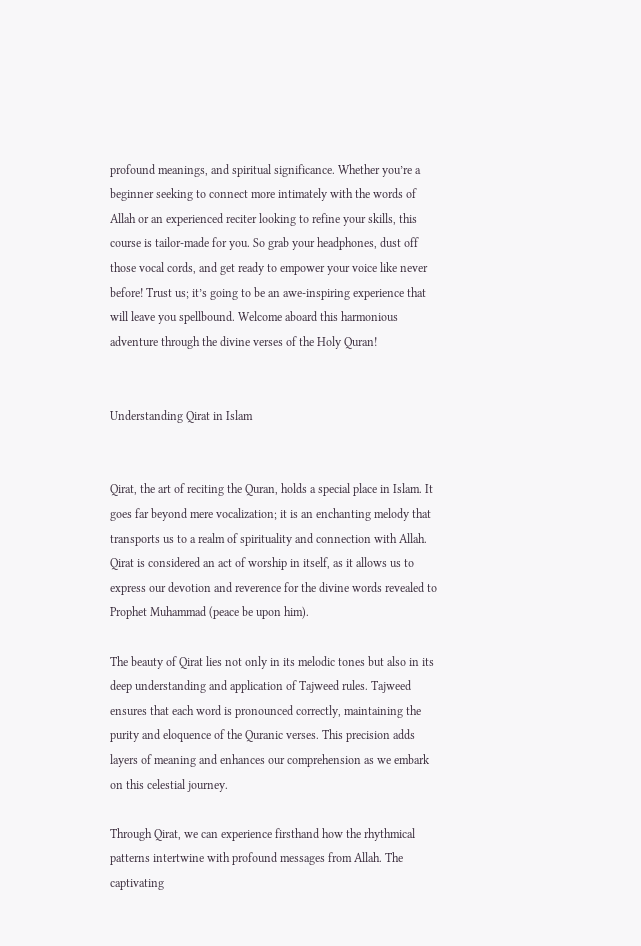profound meanings, and spiritual significance. Whether you’re a beginner seeking to connect more intimately with the words of Allah or an experienced reciter looking to refine your skills, this course is tailor-made for you. So grab your headphones, dust off those vocal cords, and get ready to empower your voice like never before! Trust us; it’s going to be an awe-inspiring experience that will leave you spellbound. Welcome aboard this harmonious adventure through the divine verses of the Holy Quran!


Understanding Qirat in Islam


Qirat, the art of reciting the Quran, holds a special place in Islam. It goes far beyond mere vocalization; it is an enchanting melody that transports us to a realm of spirituality and connection with Allah. Qirat is considered an act of worship in itself, as it allows us to express our devotion and reverence for the divine words revealed to Prophet Muhammad (peace be upon him).

The beauty of Qirat lies not only in its melodic tones but also in its deep understanding and application of Tajweed rules. Tajweed ensures that each word is pronounced correctly, maintaining the purity and eloquence of the Quranic verses. This precision adds layers of meaning and enhances our comprehension as we embark on this celestial journey.

Through Qirat, we can experience firsthand how the rhythmical patterns intertwine with profound messages from Allah. The captivating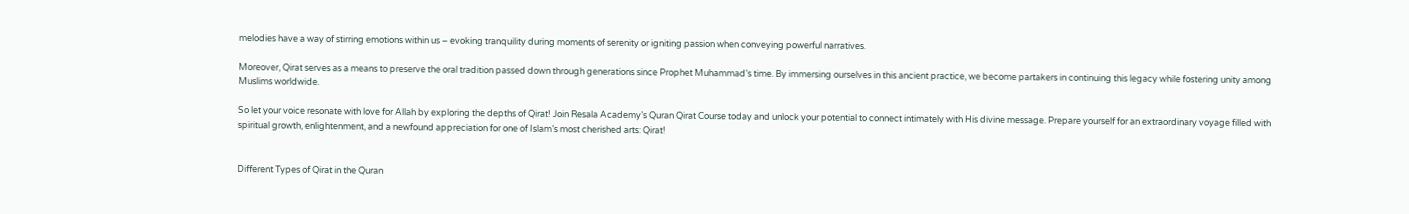melodies have a way of stirring emotions within us – evoking tranquility during moments of serenity or igniting passion when conveying powerful narratives.

Moreover, Qirat serves as a means to preserve the oral tradition passed down through generations since Prophet Muhammad’s time. By immersing ourselves in this ancient practice, we become partakers in continuing this legacy while fostering unity among Muslims worldwide.

So let your voice resonate with love for Allah by exploring the depths of Qirat! Join Resala Academy’s Quran Qirat Course today and unlock your potential to connect intimately with His divine message. Prepare yourself for an extraordinary voyage filled with spiritual growth, enlightenment, and a newfound appreciation for one of Islam’s most cherished arts: Qirat!


Different Types of Qirat in the Quran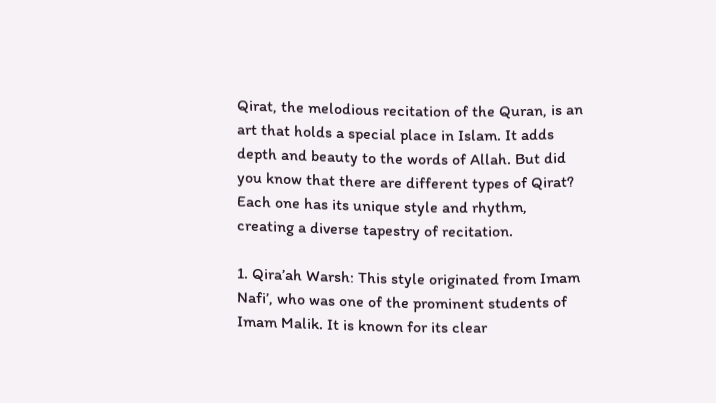Qirat, the melodious recitation of the Quran, is an art that holds a special place in Islam. It adds depth and beauty to the words of Allah. But did you know that there are different types of Qirat? Each one has its unique style and rhythm, creating a diverse tapestry of recitation.

1. Qira’ah Warsh: This style originated from Imam Nafi’, who was one of the prominent students of Imam Malik. It is known for its clear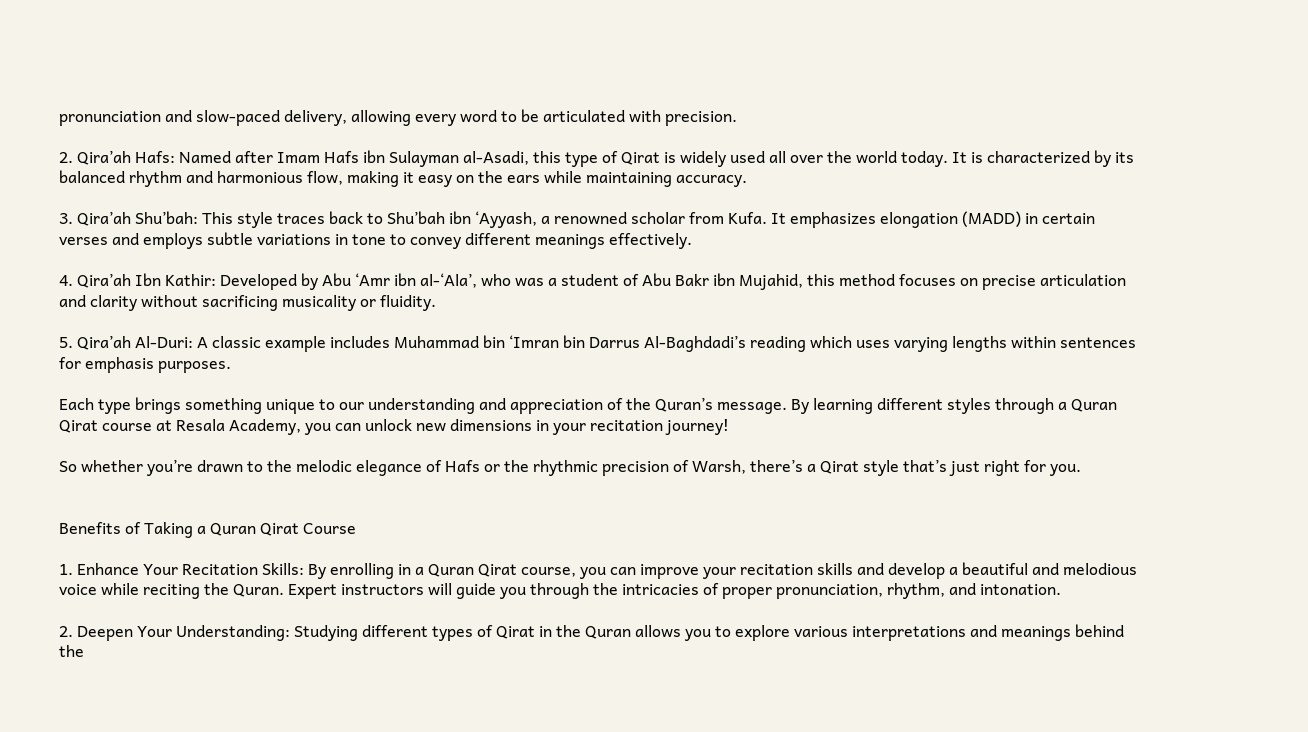pronunciation and slow-paced delivery, allowing every word to be articulated with precision.

2. Qira’ah Hafs: Named after Imam Hafs ibn Sulayman al-Asadi, this type of Qirat is widely used all over the world today. It is characterized by its balanced rhythm and harmonious flow, making it easy on the ears while maintaining accuracy.

3. Qira’ah Shu’bah: This style traces back to Shu’bah ibn ‘Ayyash, a renowned scholar from Kufa. It emphasizes elongation (MADD) in certain verses and employs subtle variations in tone to convey different meanings effectively.

4. Qira’ah Ibn Kathir: Developed by Abu ‘Amr ibn al-‘Ala’, who was a student of Abu Bakr ibn Mujahid, this method focuses on precise articulation and clarity without sacrificing musicality or fluidity.

5. Qira’ah Al-Duri: A classic example includes Muhammad bin ‘Imran bin Darrus Al-Baghdadi’s reading which uses varying lengths within sentences for emphasis purposes.

Each type brings something unique to our understanding and appreciation of the Quran’s message. By learning different styles through a Quran Qirat course at Resala Academy, you can unlock new dimensions in your recitation journey!

So whether you’re drawn to the melodic elegance of Hafs or the rhythmic precision of Warsh, there’s a Qirat style that’s just right for you.


Benefits of Taking a Quran Qirat Course

1. Enhance Your Recitation Skills: By enrolling in a Quran Qirat course, you can improve your recitation skills and develop a beautiful and melodious voice while reciting the Quran. Expert instructors will guide you through the intricacies of proper pronunciation, rhythm, and intonation.

2. Deepen Your Understanding: Studying different types of Qirat in the Quran allows you to explore various interpretations and meanings behind the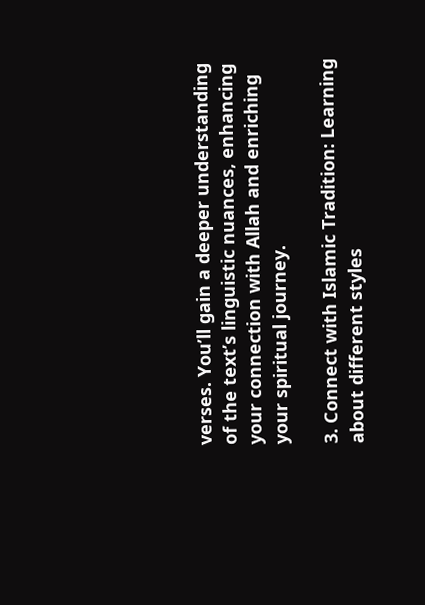verses. You’ll gain a deeper understanding of the text’s linguistic nuances, enhancing your connection with Allah and enriching your spiritual journey.

3. Connect with Islamic Tradition: Learning about different styles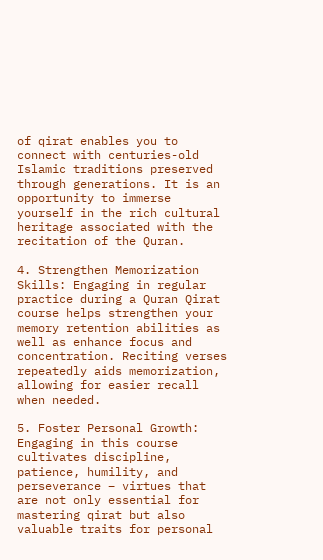of qirat enables you to connect with centuries-old Islamic traditions preserved through generations. It is an opportunity to immerse yourself in the rich cultural heritage associated with the recitation of the Quran.

4. Strengthen Memorization Skills: Engaging in regular practice during a Quran Qirat course helps strengthen your memory retention abilities as well as enhance focus and concentration. Reciting verses repeatedly aids memorization, allowing for easier recall when needed.

5. Foster Personal Growth: Engaging in this course cultivates discipline, patience, humility, and perseverance – virtues that are not only essential for mastering qirat but also valuable traits for personal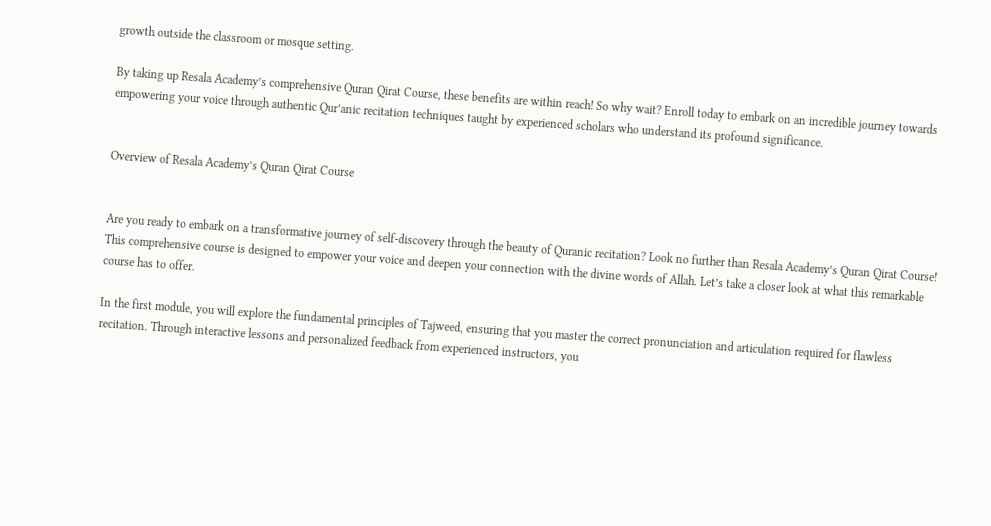growth outside the classroom or mosque setting.

By taking up Resala Academy’s comprehensive Quran Qirat Course, these benefits are within reach! So why wait? Enroll today to embark on an incredible journey towards empowering your voice through authentic Qur’anic recitation techniques taught by experienced scholars who understand its profound significance.


Overview of Resala Academy’s Quran Qirat Course


Are you ready to embark on a transformative journey of self-discovery through the beauty of Quranic recitation? Look no further than Resala Academy’s Quran Qirat Course! This comprehensive course is designed to empower your voice and deepen your connection with the divine words of Allah. Let’s take a closer look at what this remarkable course has to offer.

In the first module, you will explore the fundamental principles of Tajweed, ensuring that you master the correct pronunciation and articulation required for flawless recitation. Through interactive lessons and personalized feedback from experienced instructors, you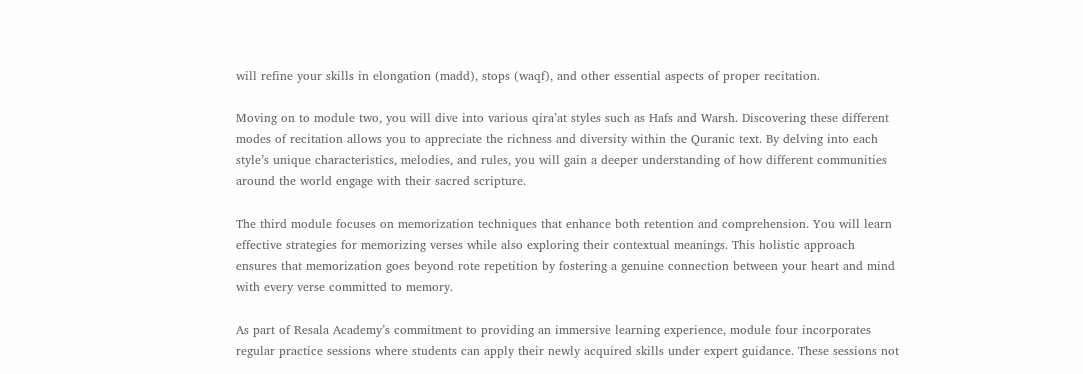will refine your skills in elongation (madd), stops (waqf), and other essential aspects of proper recitation.

Moving on to module two, you will dive into various qira’at styles such as Hafs and Warsh. Discovering these different modes of recitation allows you to appreciate the richness and diversity within the Quranic text. By delving into each style’s unique characteristics, melodies, and rules, you will gain a deeper understanding of how different communities around the world engage with their sacred scripture.

The third module focuses on memorization techniques that enhance both retention and comprehension. You will learn effective strategies for memorizing verses while also exploring their contextual meanings. This holistic approach ensures that memorization goes beyond rote repetition by fostering a genuine connection between your heart and mind with every verse committed to memory.

As part of Resala Academy’s commitment to providing an immersive learning experience, module four incorporates regular practice sessions where students can apply their newly acquired skills under expert guidance. These sessions not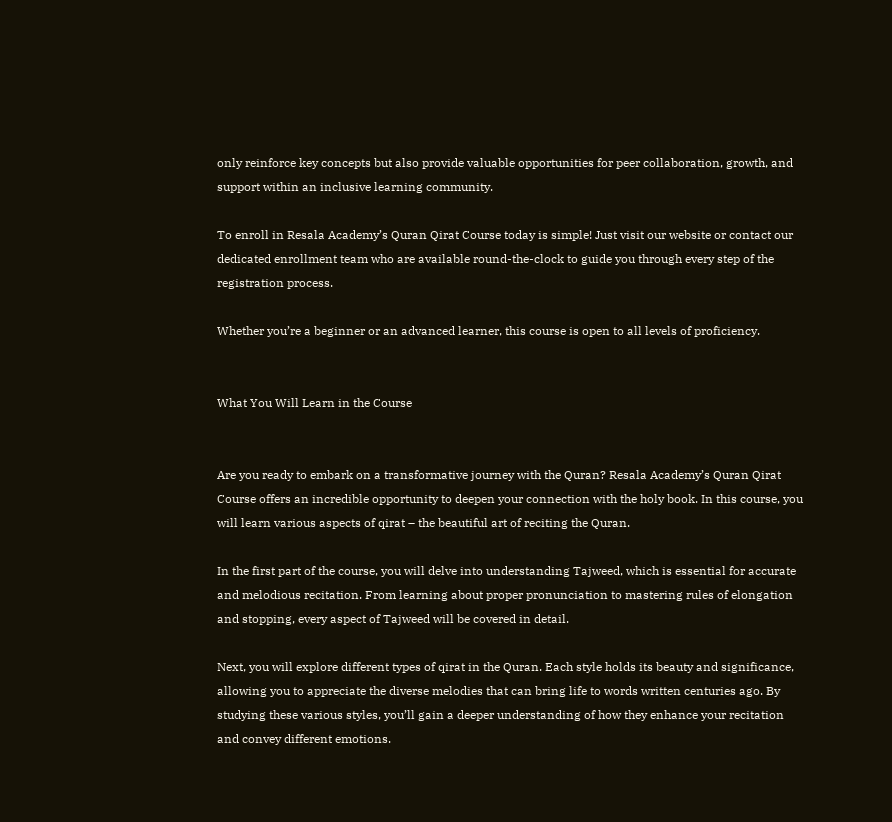only reinforce key concepts but also provide valuable opportunities for peer collaboration, growth, and support within an inclusive learning community.

To enroll in Resala Academy’s Quran Qirat Course today is simple! Just visit our website or contact our dedicated enrollment team who are available round-the-clock to guide you through every step of the registration process.

Whether you’re a beginner or an advanced learner, this course is open to all levels of proficiency.


What You Will Learn in the Course


Are you ready to embark on a transformative journey with the Quran? Resala Academy’s Quran Qirat Course offers an incredible opportunity to deepen your connection with the holy book. In this course, you will learn various aspects of qirat – the beautiful art of reciting the Quran.

In the first part of the course, you will delve into understanding Tajweed, which is essential for accurate and melodious recitation. From learning about proper pronunciation to mastering rules of elongation and stopping, every aspect of Tajweed will be covered in detail.

Next, you will explore different types of qirat in the Quran. Each style holds its beauty and significance, allowing you to appreciate the diverse melodies that can bring life to words written centuries ago. By studying these various styles, you’ll gain a deeper understanding of how they enhance your recitation and convey different emotions.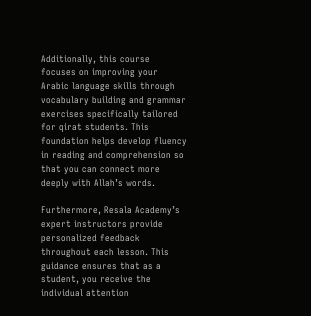Additionally, this course focuses on improving your Arabic language skills through vocabulary building and grammar exercises specifically tailored for qirat students. This foundation helps develop fluency in reading and comprehension so that you can connect more deeply with Allah’s words.

Furthermore, Resala Academy’s expert instructors provide personalized feedback throughout each lesson. This guidance ensures that as a student, you receive the individual attention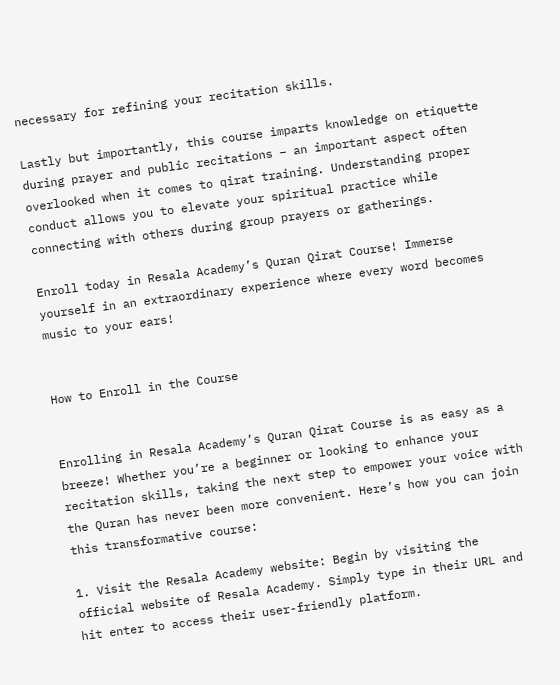necessary for refining your recitation skills.

Lastly but importantly, this course imparts knowledge on etiquette during prayer and public recitations – an important aspect often overlooked when it comes to qirat training. Understanding proper conduct allows you to elevate your spiritual practice while connecting with others during group prayers or gatherings.

Enroll today in Resala Academy’s Quran Qirat Course! Immerse yourself in an extraordinary experience where every word becomes music to your ears!


How to Enroll in the Course


Enrolling in Resala Academy’s Quran Qirat Course is as easy as a breeze! Whether you’re a beginner or looking to enhance your recitation skills, taking the next step to empower your voice with the Quran has never been more convenient. Here’s how you can join this transformative course:

1. Visit the Resala Academy website: Begin by visiting the official website of Resala Academy. Simply type in their URL and hit enter to access their user-friendly platform.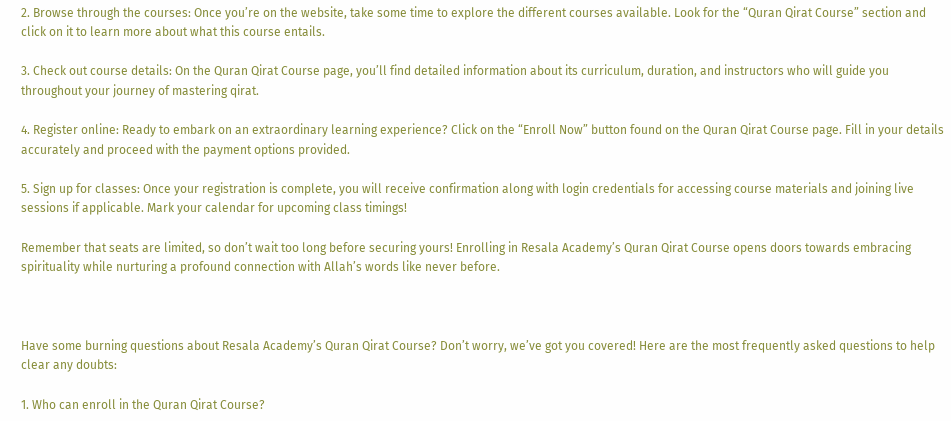2. Browse through the courses: Once you’re on the website, take some time to explore the different courses available. Look for the “Quran Qirat Course” section and click on it to learn more about what this course entails.

3. Check out course details: On the Quran Qirat Course page, you’ll find detailed information about its curriculum, duration, and instructors who will guide you throughout your journey of mastering qirat.

4. Register online: Ready to embark on an extraordinary learning experience? Click on the “Enroll Now” button found on the Quran Qirat Course page. Fill in your details accurately and proceed with the payment options provided.

5. Sign up for classes: Once your registration is complete, you will receive confirmation along with login credentials for accessing course materials and joining live sessions if applicable. Mark your calendar for upcoming class timings!

Remember that seats are limited, so don’t wait too long before securing yours! Enrolling in Resala Academy’s Quran Qirat Course opens doors towards embracing spirituality while nurturing a profound connection with Allah’s words like never before.



Have some burning questions about Resala Academy’s Quran Qirat Course? Don’t worry, we’ve got you covered! Here are the most frequently asked questions to help clear any doubts:

1. Who can enroll in the Quran Qirat Course?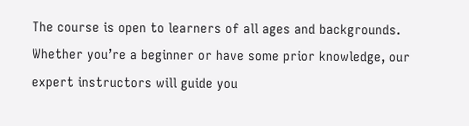The course is open to learners of all ages and backgrounds. Whether you’re a beginner or have some prior knowledge, our expert instructors will guide you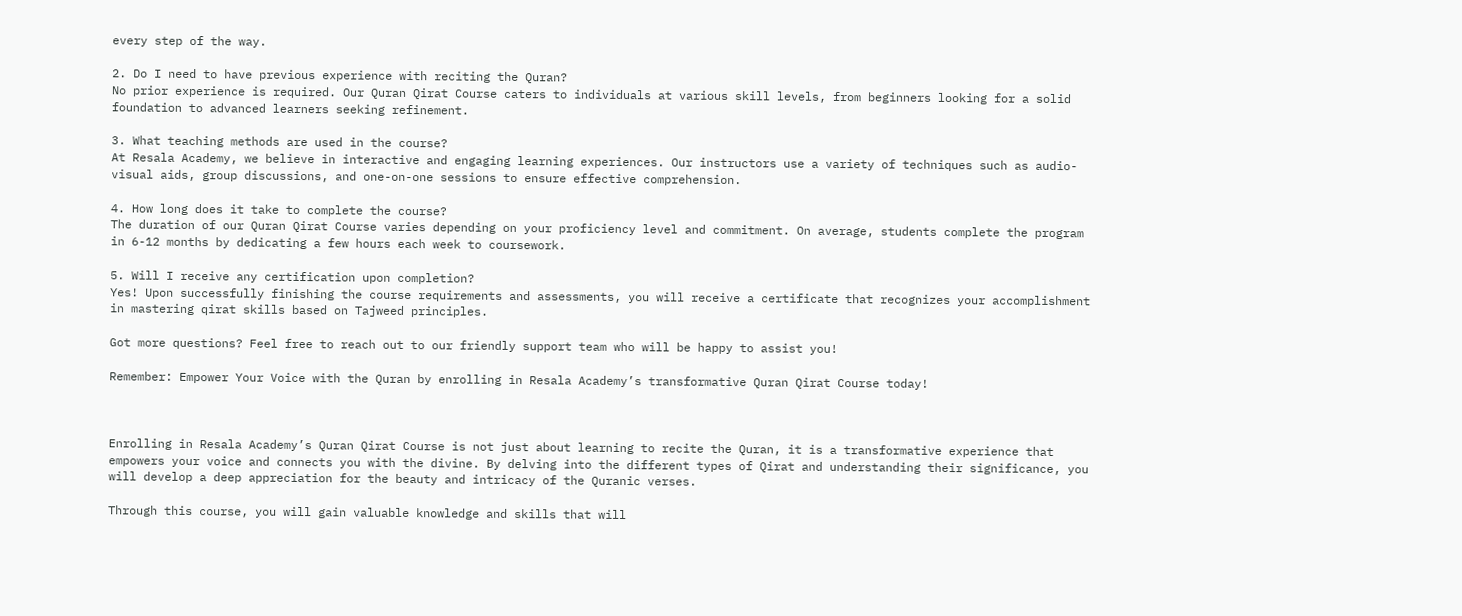every step of the way.

2. Do I need to have previous experience with reciting the Quran?
No prior experience is required. Our Quran Qirat Course caters to individuals at various skill levels, from beginners looking for a solid foundation to advanced learners seeking refinement.

3. What teaching methods are used in the course?
At Resala Academy, we believe in interactive and engaging learning experiences. Our instructors use a variety of techniques such as audio-visual aids, group discussions, and one-on-one sessions to ensure effective comprehension.

4. How long does it take to complete the course?
The duration of our Quran Qirat Course varies depending on your proficiency level and commitment. On average, students complete the program in 6-12 months by dedicating a few hours each week to coursework.

5. Will I receive any certification upon completion?
Yes! Upon successfully finishing the course requirements and assessments, you will receive a certificate that recognizes your accomplishment in mastering qirat skills based on Tajweed principles.

Got more questions? Feel free to reach out to our friendly support team who will be happy to assist you!

Remember: Empower Your Voice with the Quran by enrolling in Resala Academy’s transformative Quran Qirat Course today!



Enrolling in Resala Academy’s Quran Qirat Course is not just about learning to recite the Quran, it is a transformative experience that empowers your voice and connects you with the divine. By delving into the different types of Qirat and understanding their significance, you will develop a deep appreciation for the beauty and intricacy of the Quranic verses.

Through this course, you will gain valuable knowledge and skills that will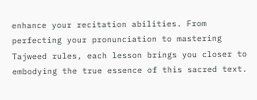enhance your recitation abilities. From perfecting your pronunciation to mastering Tajweed rules, each lesson brings you closer to embodying the true essence of this sacred text.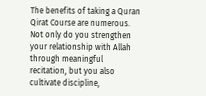The benefits of taking a Quran Qirat Course are numerous. Not only do you strengthen your relationship with Allah through meaningful recitation, but you also cultivate discipline,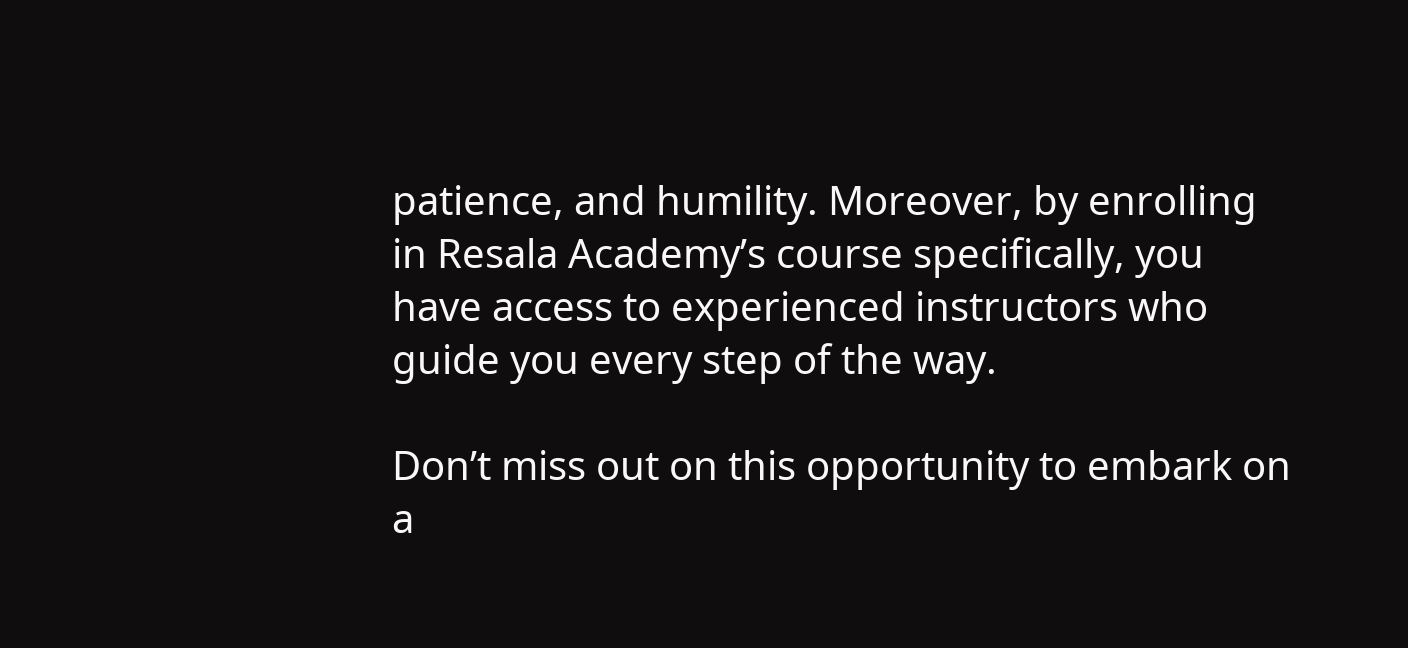patience, and humility. Moreover, by enrolling in Resala Academy’s course specifically, you have access to experienced instructors who guide you every step of the way.

Don’t miss out on this opportunity to embark on a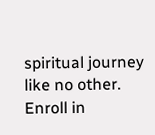spiritual journey like no other. Enroll in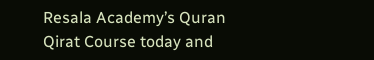Resala Academy’s Quran Qirat Course today and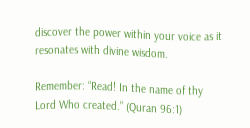discover the power within your voice as it resonates with divine wisdom.

Remember: “Read! In the name of thy Lord Who created.” (Quran 96:1)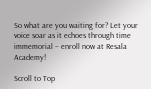So what are you waiting for? Let your voice soar as it echoes through time immemorial – enroll now at Resala Academy!

Scroll to Top